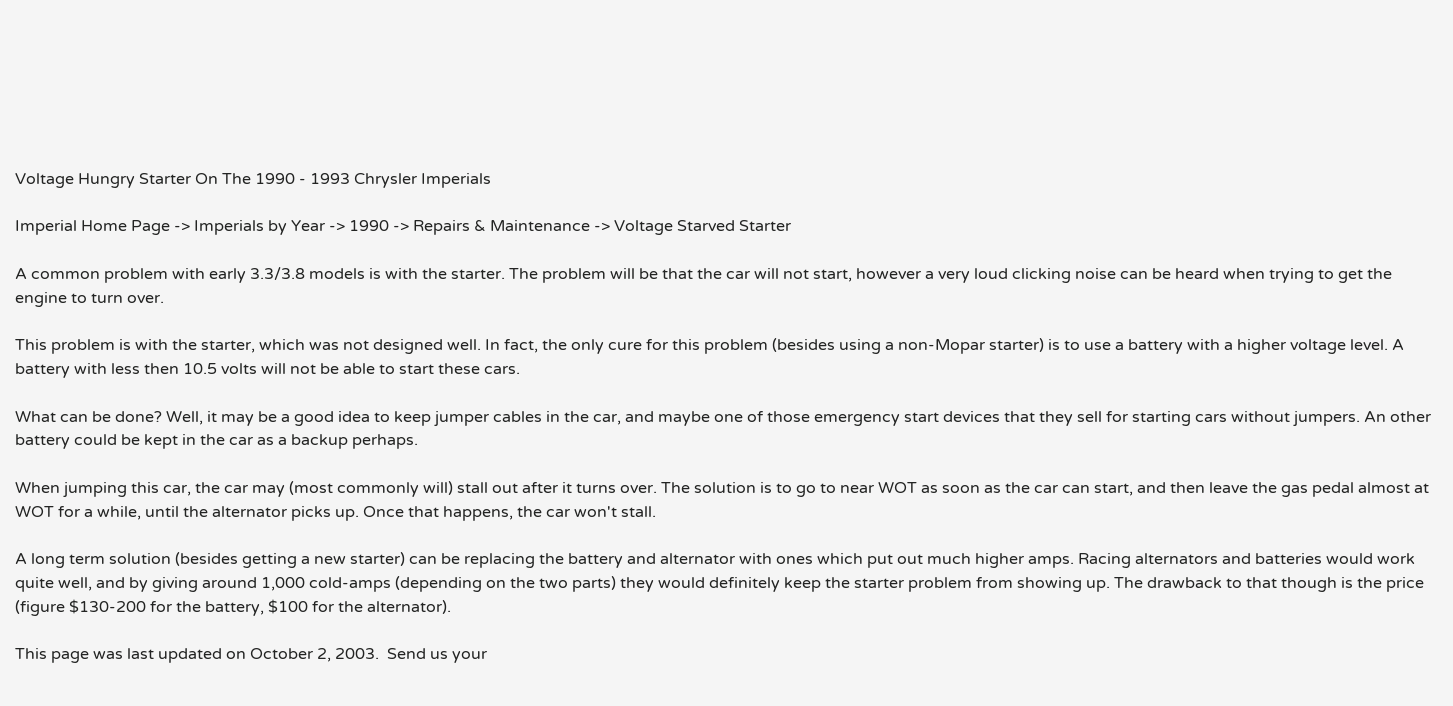Voltage Hungry Starter On The 1990 - 1993 Chrysler Imperials

Imperial Home Page -> Imperials by Year -> 1990 -> Repairs & Maintenance -> Voltage Starved Starter

A common problem with early 3.3/3.8 models is with the starter. The problem will be that the car will not start, however a very loud clicking noise can be heard when trying to get the engine to turn over.

This problem is with the starter, which was not designed well. In fact, the only cure for this problem (besides using a non-Mopar starter) is to use a battery with a higher voltage level. A battery with less then 10.5 volts will not be able to start these cars.

What can be done? Well, it may be a good idea to keep jumper cables in the car, and maybe one of those emergency start devices that they sell for starting cars without jumpers. An other battery could be kept in the car as a backup perhaps.

When jumping this car, the car may (most commonly will) stall out after it turns over. The solution is to go to near WOT as soon as the car can start, and then leave the gas pedal almost at WOT for a while, until the alternator picks up. Once that happens, the car won't stall.

A long term solution (besides getting a new starter) can be replacing the battery and alternator with ones which put out much higher amps. Racing alternators and batteries would work quite well, and by giving around 1,000 cold-amps (depending on the two parts) they would definitely keep the starter problem from showing up. The drawback to that though is the price (figure $130-200 for the battery, $100 for the alternator).

This page was last updated on October 2, 2003.  Send us your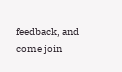feedback, and come join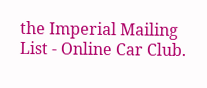the Imperial Mailing List - Online Car Club.